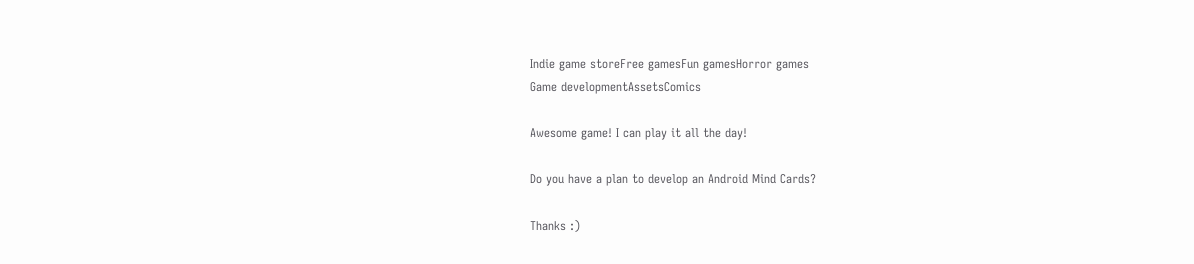Indie game storeFree gamesFun gamesHorror games
Game developmentAssetsComics

Awesome game! I can play it all the day!

Do you have a plan to develop an Android Mind Cards?

Thanks :)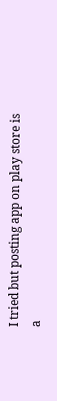I tried but posting app on play store is a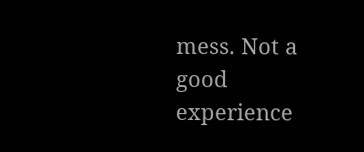mess. Not a good experience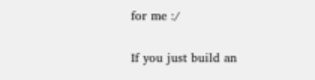for me :/

If you just build an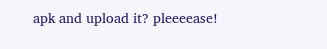apk and upload it? pleeeease!